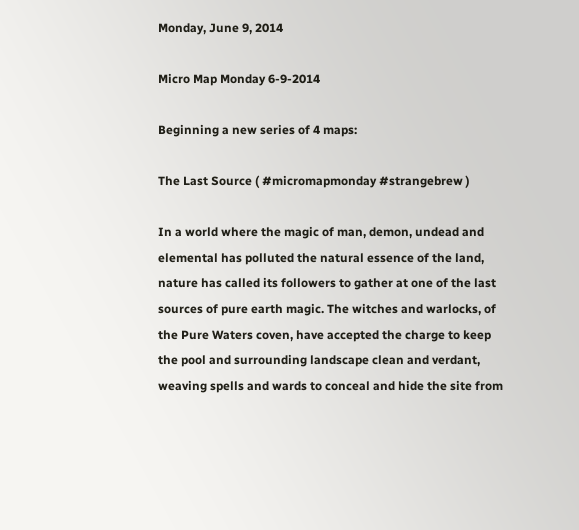Monday, June 9, 2014

Micro Map Monday 6-9-2014

Beginning a new series of 4 maps:

The Last Source ( #micromapmonday #strangebrew )

In a world where the magic of man, demon, undead and elemental has polluted the natural essence of the land, nature has called its followers to gather at one of the last sources of pure earth magic. The witches and warlocks, of the Pure Waters coven, have accepted the charge to keep the pool and surrounding landscape clean and verdant, weaving spells and wards to conceal and hide the site from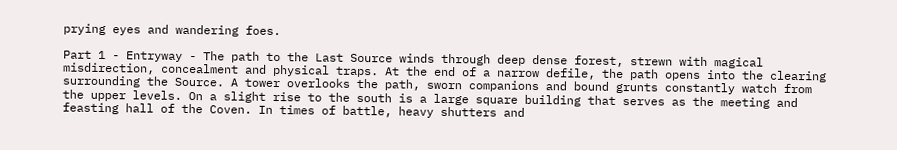prying eyes and wandering foes.

Part 1 - Entryway - The path to the Last Source winds through deep dense forest, strewn with magical misdirection, concealment and physical traps. At the end of a narrow defile, the path opens into the clearing surrounding the Source. A tower overlooks the path, sworn companions and bound grunts constantly watch from the upper levels. On a slight rise to the south is a large square building that serves as the meeting and feasting hall of the Coven. In times of battle, heavy shutters and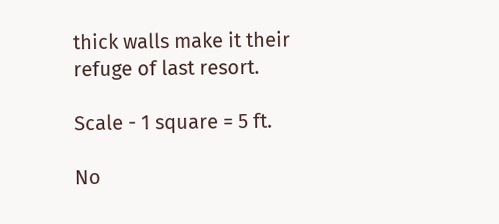thick walls make it their refuge of last resort.

Scale - 1 square = 5 ft.

No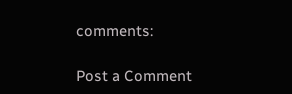comments:

Post a Comment